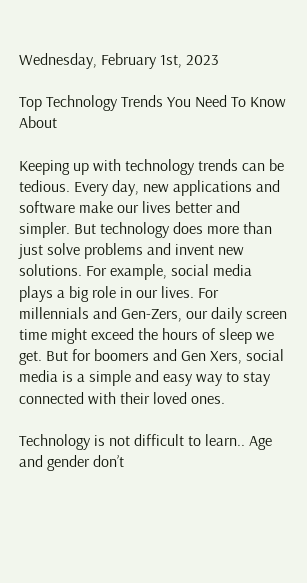Wednesday, February 1st, 2023

Top Technology Trends You Need To Know About

Keeping up with technology trends can be tedious. Every day, new applications and software make our lives better and simpler. But technology does more than just solve problems and invent new solutions. For example, social media plays a big role in our lives. For millennials and Gen-Zers, our daily screen time might exceed the hours of sleep we get. But for boomers and Gen Xers, social media is a simple and easy way to stay connected with their loved ones.

Technology is not difficult to learn.. Age and gender don’t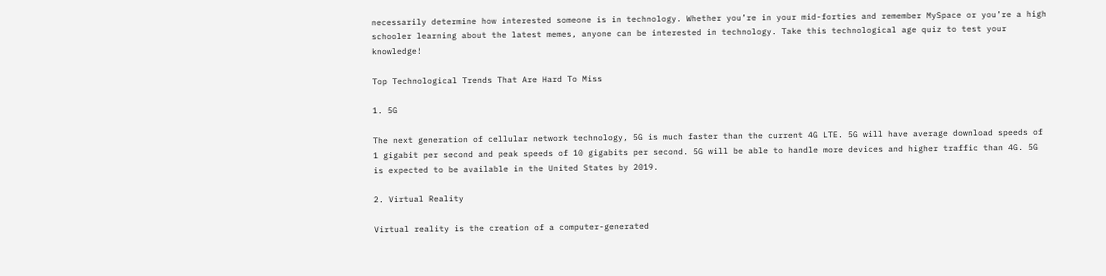necessarily determine how interested someone is in technology. Whether you’re in your mid-forties and remember MySpace or you’re a high schooler learning about the latest memes, anyone can be interested in technology. Take this technological age quiz to test your knowledge!

Top Technological Trends That Are Hard To Miss

1. 5G

The next generation of cellular network technology, 5G is much faster than the current 4G LTE. 5G will have average download speeds of 1 gigabit per second and peak speeds of 10 gigabits per second. 5G will be able to handle more devices and higher traffic than 4G. 5G is expected to be available in the United States by 2019.

2. Virtual Reality

Virtual reality is the creation of a computer-generated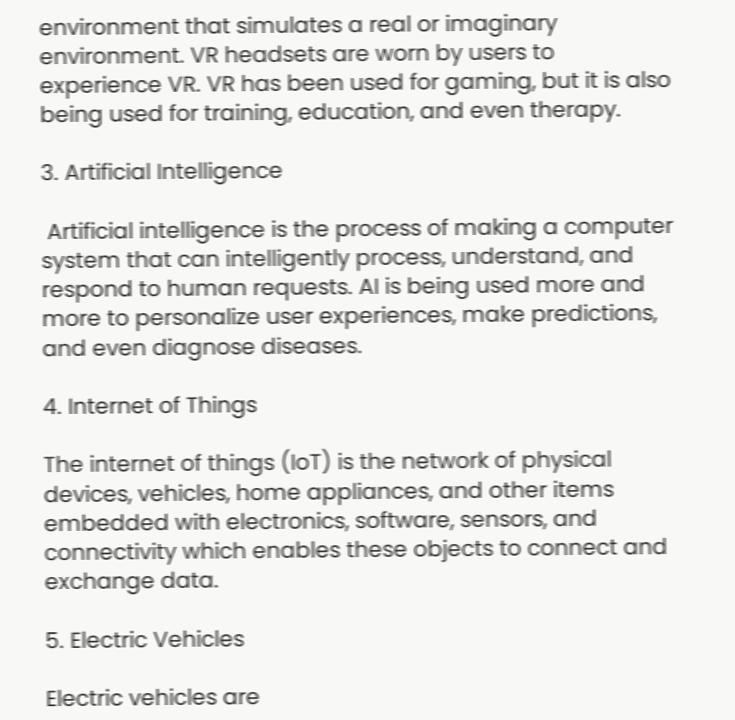environment that simulates a real or imaginary environment. VR headsets are worn by users to experience VR. VR has been used for gaming, but it is also being used for training, education, and even therapy.

3. Artificial Intelligence

 Artificial intelligence is the process of making a computer system that can intelligently process, understand, and respond to human requests. AI is being used more and more to personalize user experiences, make predictions, and even diagnose diseases.

4. Internet of Things

The internet of things (IoT) is the network of physical devices, vehicles, home appliances, and other items embedded with electronics, software, sensors, and connectivity which enables these objects to connect and exchange data.

5. Electric Vehicles

Electric vehicles are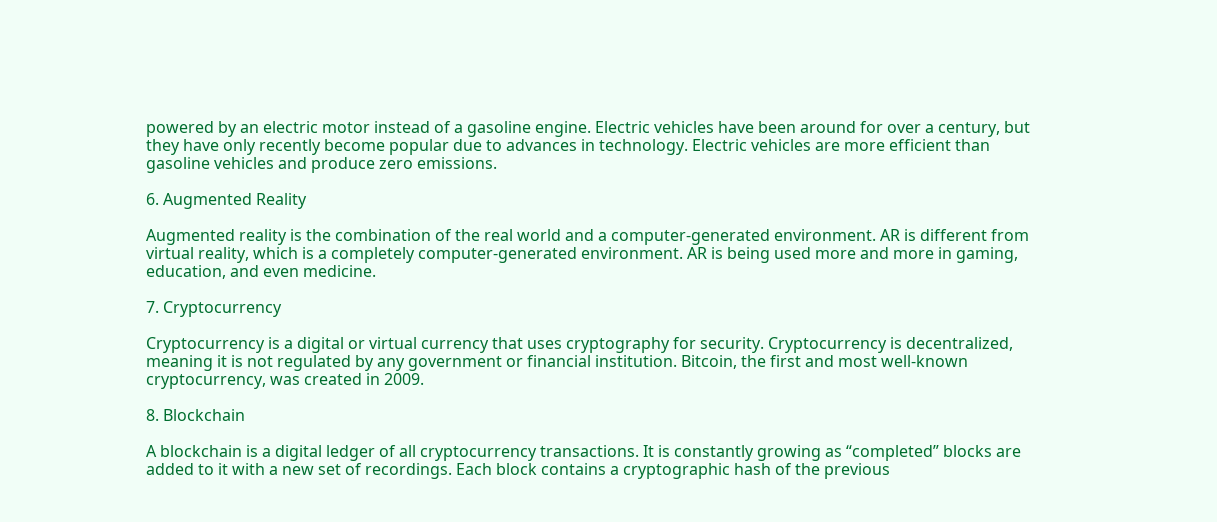powered by an electric motor instead of a gasoline engine. Electric vehicles have been around for over a century, but they have only recently become popular due to advances in technology. Electric vehicles are more efficient than gasoline vehicles and produce zero emissions.

6. Augmented Reality

Augmented reality is the combination of the real world and a computer-generated environment. AR is different from virtual reality, which is a completely computer-generated environment. AR is being used more and more in gaming, education, and even medicine.

7. Cryptocurrency

Cryptocurrency is a digital or virtual currency that uses cryptography for security. Cryptocurrency is decentralized, meaning it is not regulated by any government or financial institution. Bitcoin, the first and most well-known cryptocurrency, was created in 2009.

8. Blockchain

A blockchain is a digital ledger of all cryptocurrency transactions. It is constantly growing as “completed” blocks are added to it with a new set of recordings. Each block contains a cryptographic hash of the previous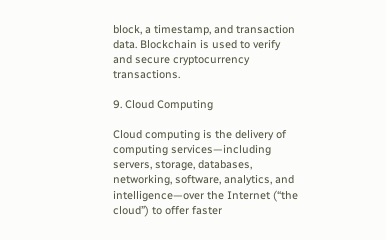block, a timestamp, and transaction data. Blockchain is used to verify and secure cryptocurrency transactions.

9. Cloud Computing

Cloud computing is the delivery of computing services—including servers, storage, databases, networking, software, analytics, and intelligence—over the Internet (“the cloud”) to offer faster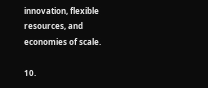innovation, flexible resources, and economies of scale.

10.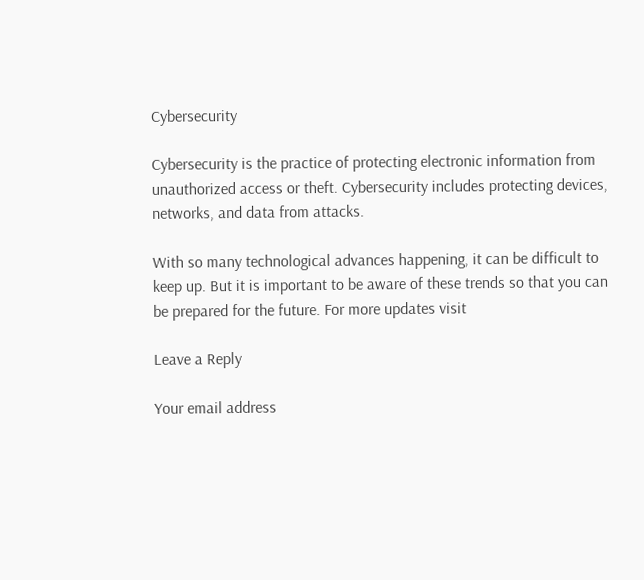Cybersecurity

Cybersecurity is the practice of protecting electronic information from unauthorized access or theft. Cybersecurity includes protecting devices, networks, and data from attacks.

With so many technological advances happening, it can be difficult to keep up. But it is important to be aware of these trends so that you can be prepared for the future. For more updates visit

Leave a Reply

Your email address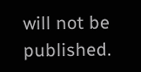will not be published.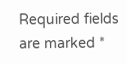Required fields are marked *